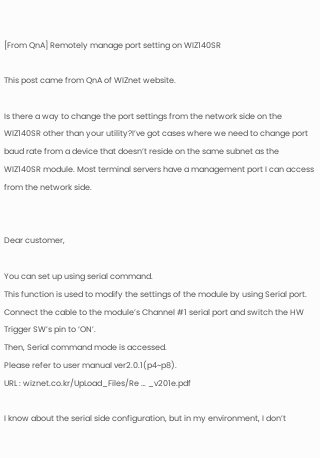[From QnA] Remotely manage port setting on WIZ140SR

This post came from QnA of WIZnet website.

Is there a way to change the port settings from the network side on the WIZ140SR other than your utility?I’ve got cases where we need to change port baud rate from a device that doesn’t reside on the same subnet as the WIZ140SR module. Most terminal servers have a management port I can access from the network side.


Dear customer,

You can set up using serial command.
This function is used to modify the settings of the module by using Serial port.
Connect the cable to the module’s Channel #1 serial port and switch the HW Trigger SW’s pin to ‘ON’.
Then, Serial command mode is accessed.
Please refer to user manual ver2.0.1(p4~p8).
URL : wiznet.co.kr/UpLoad_Files/Re … _v201e.pdf

I know about the serial side configuration, but in my environment, I don’t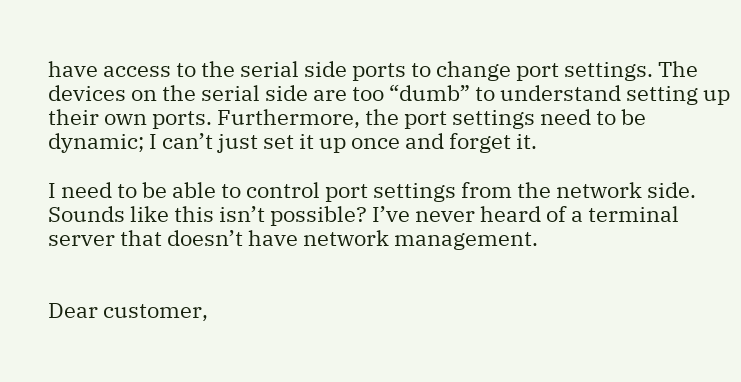have access to the serial side ports to change port settings. The devices on the serial side are too “dumb” to understand setting up their own ports. Furthermore, the port settings need to be dynamic; I can’t just set it up once and forget it.

I need to be able to control port settings from the network side. Sounds like this isn’t possible? I’ve never heard of a terminal server that doesn’t have network management.


Dear customer,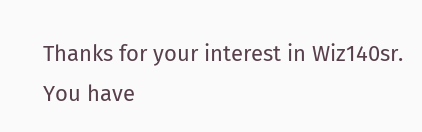Thanks for your interest in Wiz140sr.
You have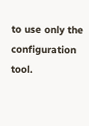to use only the configuration tool.